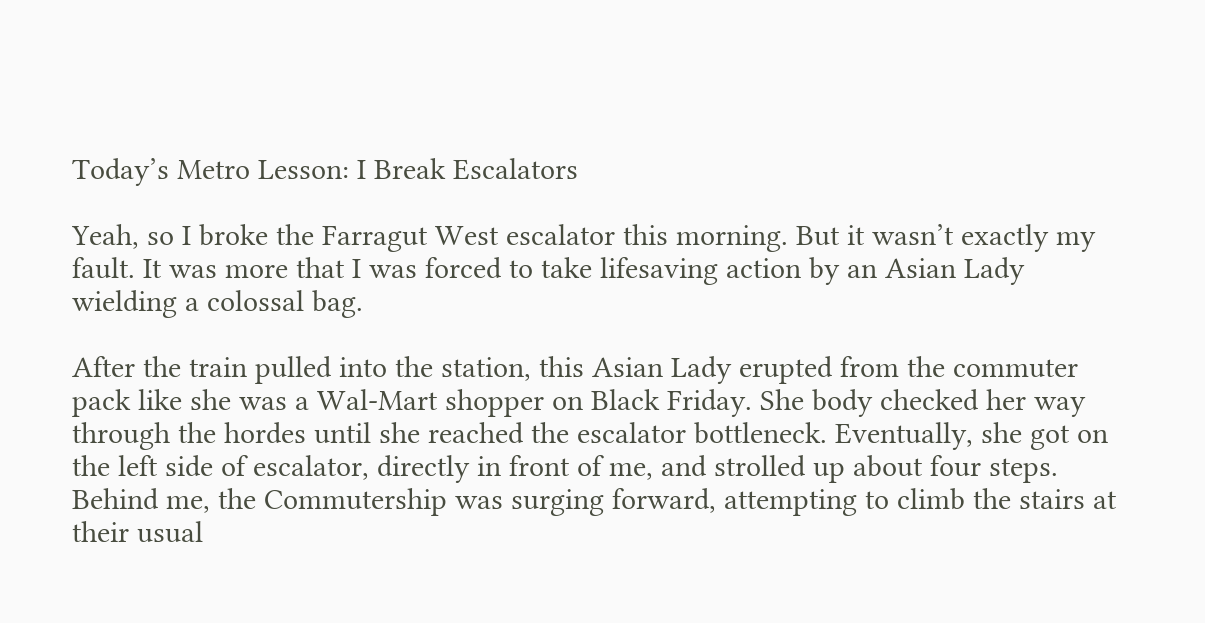Today’s Metro Lesson: I Break Escalators

Yeah, so I broke the Farragut West escalator this morning. But it wasn’t exactly my fault. It was more that I was forced to take lifesaving action by an Asian Lady wielding a colossal bag.

After the train pulled into the station, this Asian Lady erupted from the commuter pack like she was a Wal-Mart shopper on Black Friday. She body checked her way through the hordes until she reached the escalator bottleneck. Eventually, she got on the left side of escalator, directly in front of me, and strolled up about four steps. Behind me, the Commutership was surging forward, attempting to climb the stairs at their usual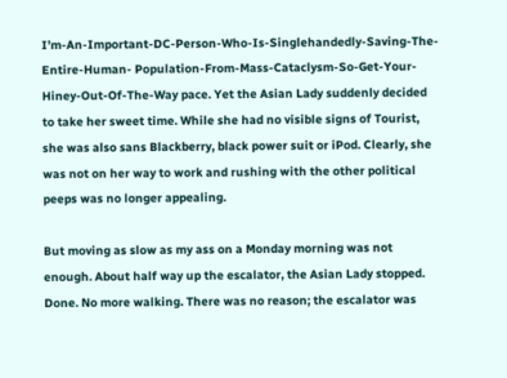I’m-An-Important-DC-Person-Who-Is-Singlehandedly-Saving-The-Entire-Human- Population-From-Mass-Cataclysm-So-Get-Your-Hiney-Out-Of-The-Way pace. Yet the Asian Lady suddenly decided to take her sweet time. While she had no visible signs of Tourist, she was also sans Blackberry, black power suit or iPod. Clearly, she was not on her way to work and rushing with the other political peeps was no longer appealing.

But moving as slow as my ass on a Monday morning was not enough. About half way up the escalator, the Asian Lady stopped. Done. No more walking. There was no reason; the escalator was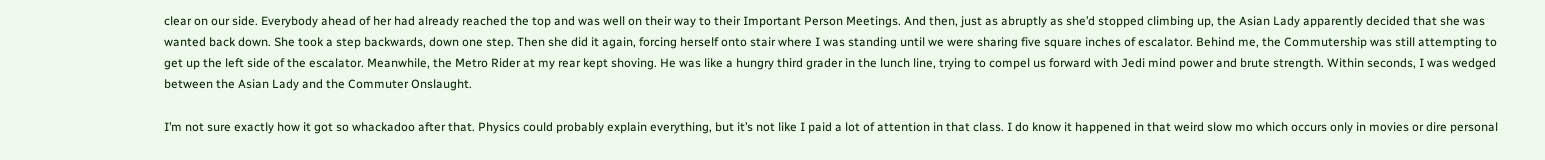clear on our side. Everybody ahead of her had already reached the top and was well on their way to their Important Person Meetings. And then, just as abruptly as she’d stopped climbing up, the Asian Lady apparently decided that she was wanted back down. She took a step backwards, down one step. Then she did it again, forcing herself onto stair where I was standing until we were sharing five square inches of escalator. Behind me, the Commutership was still attempting to get up the left side of the escalator. Meanwhile, the Metro Rider at my rear kept shoving. He was like a hungry third grader in the lunch line, trying to compel us forward with Jedi mind power and brute strength. Within seconds, I was wedged between the Asian Lady and the Commuter Onslaught.

I’m not sure exactly how it got so whackadoo after that. Physics could probably explain everything, but it’s not like I paid a lot of attention in that class. I do know it happened in that weird slow mo which occurs only in movies or dire personal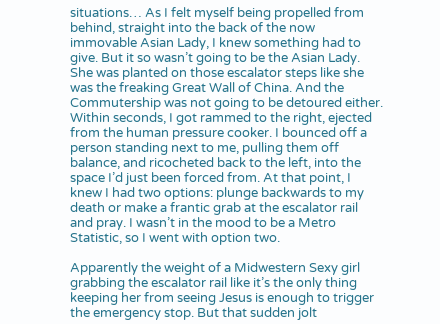situations… As I felt myself being propelled from behind, straight into the back of the now immovable Asian Lady, I knew something had to give. But it so wasn’t going to be the Asian Lady. She was planted on those escalator steps like she was the freaking Great Wall of China. And the Commutership was not going to be detoured either. Within seconds, I got rammed to the right, ejected from the human pressure cooker. I bounced off a person standing next to me, pulling them off balance, and ricocheted back to the left, into the space I’d just been forced from. At that point, I knew I had two options: plunge backwards to my death or make a frantic grab at the escalator rail and pray. I wasn’t in the mood to be a Metro Statistic, so I went with option two.

Apparently the weight of a Midwestern Sexy girl grabbing the escalator rail like it’s the only thing keeping her from seeing Jesus is enough to trigger the emergency stop. But that sudden jolt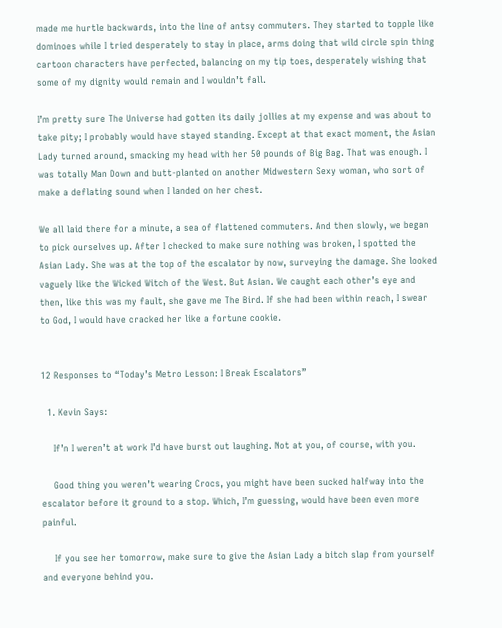made me hurtle backwards, into the line of antsy commuters. They started to topple like dominoes while I tried desperately to stay in place, arms doing that wild circle spin thing cartoon characters have perfected, balancing on my tip toes, desperately wishing that some of my dignity would remain and I wouldn’t fall.

I’m pretty sure The Universe had gotten its daily jollies at my expense and was about to take pity; I probably would have stayed standing. Except at that exact moment, the Asian Lady turned around, smacking my head with her 50 pounds of Big Bag. That was enough. I was totally Man Down and butt-planted on another Midwestern Sexy woman, who sort of make a deflating sound when I landed on her chest.

We all laid there for a minute, a sea of flattened commuters. And then slowly, we began to pick ourselves up. After I checked to make sure nothing was broken, I spotted the Asian Lady. She was at the top of the escalator by now, surveying the damage. She looked vaguely like the Wicked Witch of the West. But Asian. We caught each other’s eye and then, like this was my fault, she gave me The Bird. If she had been within reach, I swear to God, I would have cracked her like a fortune cookie.


12 Responses to “Today’s Metro Lesson: I Break Escalators”

  1. Kevin Says:

    If’n I weren’t at work I’d have burst out laughing. Not at you, of course, with you.

    Good thing you weren’t wearing Crocs, you might have been sucked halfway into the escalator before it ground to a stop. Which, I’m guessing, would have been even more painful.

    If you see her tomorrow, make sure to give the Asian Lady a bitch slap from yourself and everyone behind you.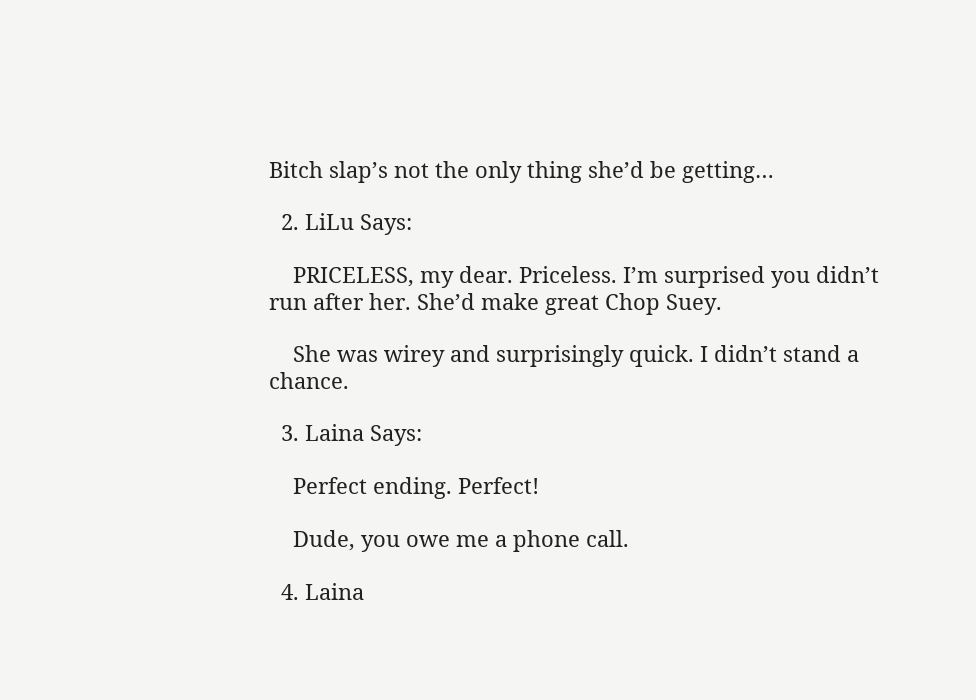Bitch slap’s not the only thing she’d be getting…

  2. LiLu Says:

    PRICELESS, my dear. Priceless. I’m surprised you didn’t run after her. She’d make great Chop Suey.

    She was wirey and surprisingly quick. I didn’t stand a chance.

  3. Laina Says:

    Perfect ending. Perfect!

    Dude, you owe me a phone call.

  4. Laina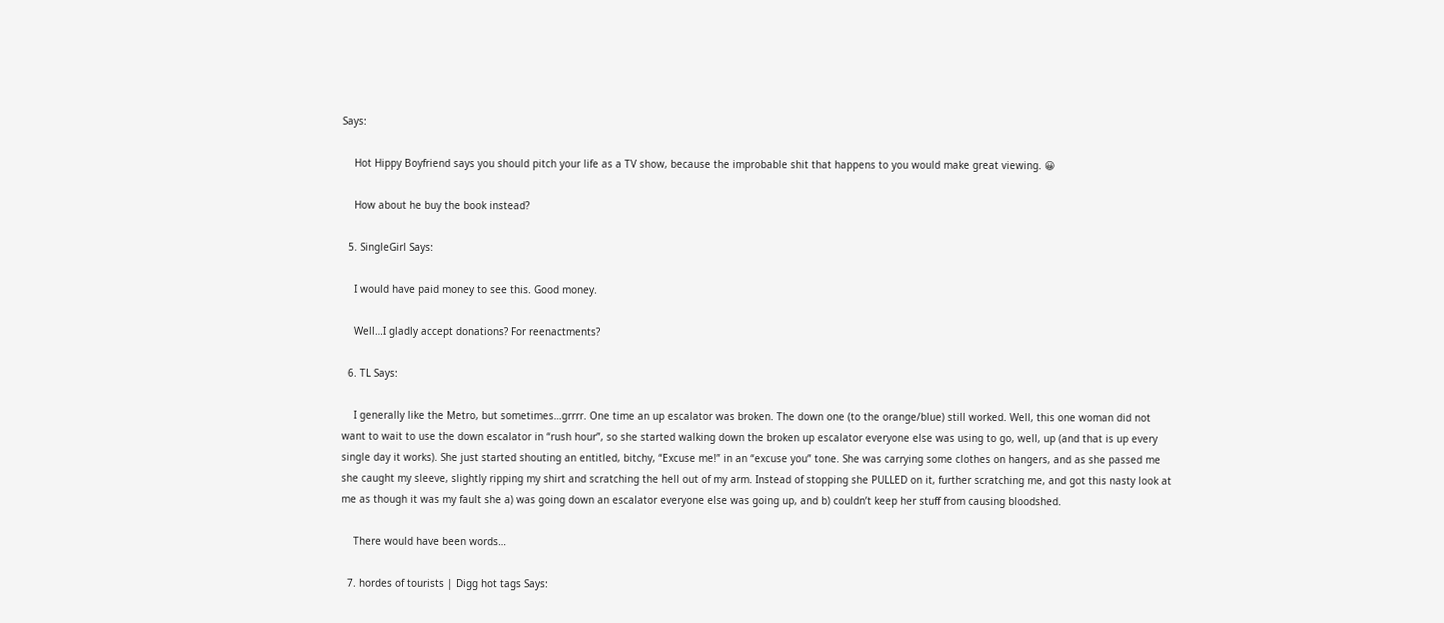Says:

    Hot Hippy Boyfriend says you should pitch your life as a TV show, because the improbable shit that happens to you would make great viewing. 😀

    How about he buy the book instead?

  5. SingleGirl Says:

    I would have paid money to see this. Good money.

    Well…I gladly accept donations? For reenactments?

  6. TL Says:

    I generally like the Metro, but sometimes…grrrr. One time an up escalator was broken. The down one (to the orange/blue) still worked. Well, this one woman did not want to wait to use the down escalator in “rush hour”, so she started walking down the broken up escalator everyone else was using to go, well, up (and that is up every single day it works). She just started shouting an entitled, bitchy, “Excuse me!” in an “excuse you” tone. She was carrying some clothes on hangers, and as she passed me she caught my sleeve, slightly ripping my shirt and scratching the hell out of my arm. Instead of stopping she PULLED on it, further scratching me, and got this nasty look at me as though it was my fault she a) was going down an escalator everyone else was going up, and b) couldn’t keep her stuff from causing bloodshed.

    There would have been words…

  7. hordes of tourists | Digg hot tags Says: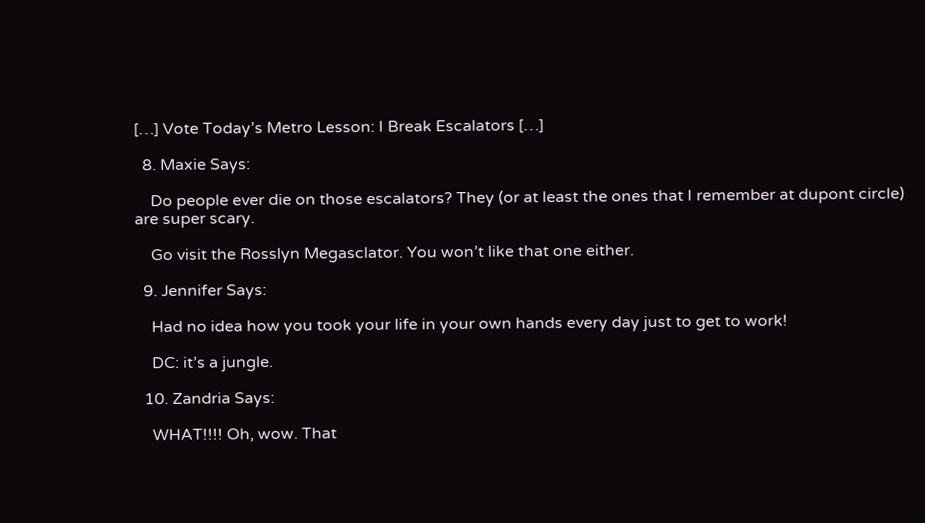[…] Vote Today’s Metro Lesson: I Break Escalators […]

  8. Maxie Says:

    Do people ever die on those escalators? They (or at least the ones that I remember at dupont circle) are super scary.

    Go visit the Rosslyn Megasclator. You won’t like that one either.

  9. Jennifer Says:

    Had no idea how you took your life in your own hands every day just to get to work!

    DC: it’s a jungle.

  10. Zandria Says:

    WHAT!!!! Oh, wow. That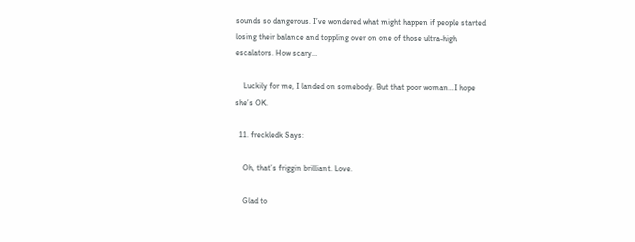sounds so dangerous. I’ve wondered what might happen if people started losing their balance and toppling over on one of those ultra-high escalators. How scary…

    Luckily for me, I landed on somebody. But that poor woman…I hope she’s OK.

  11. freckledk Says:

    Oh, that’s friggin brilliant. Love.

    Glad to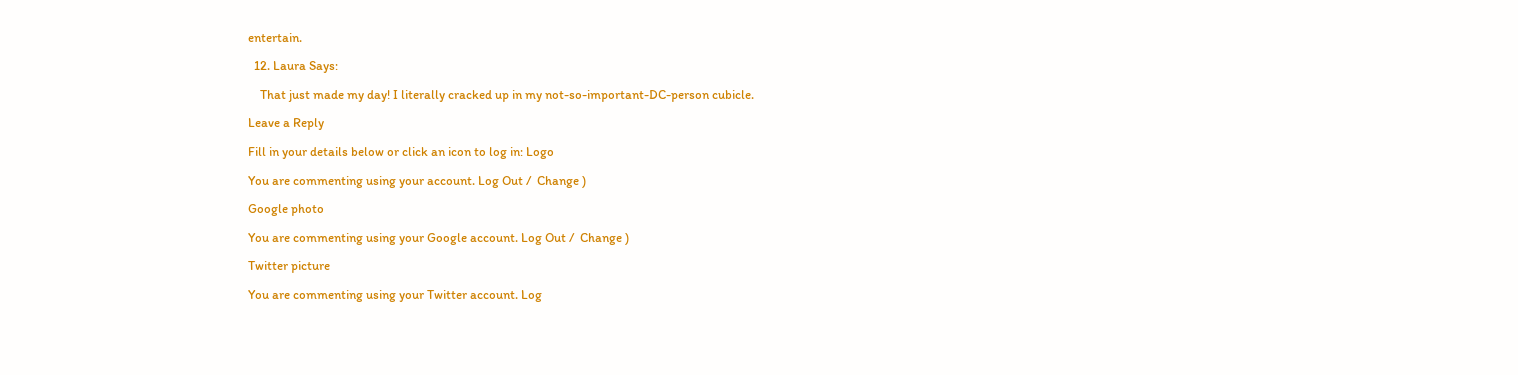entertain.

  12. Laura Says:

    That just made my day! I literally cracked up in my not-so-important-DC-person cubicle.

Leave a Reply

Fill in your details below or click an icon to log in: Logo

You are commenting using your account. Log Out /  Change )

Google photo

You are commenting using your Google account. Log Out /  Change )

Twitter picture

You are commenting using your Twitter account. Log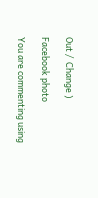Out /  Change )

Facebook photo

You are commenting using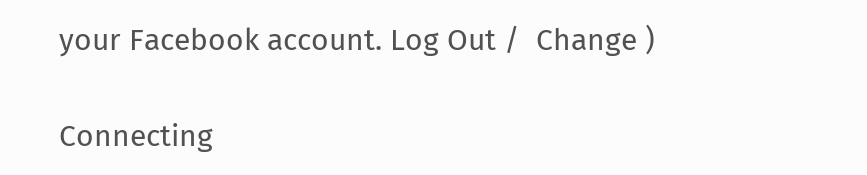your Facebook account. Log Out /  Change )

Connecting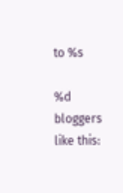to %s

%d bloggers like this: